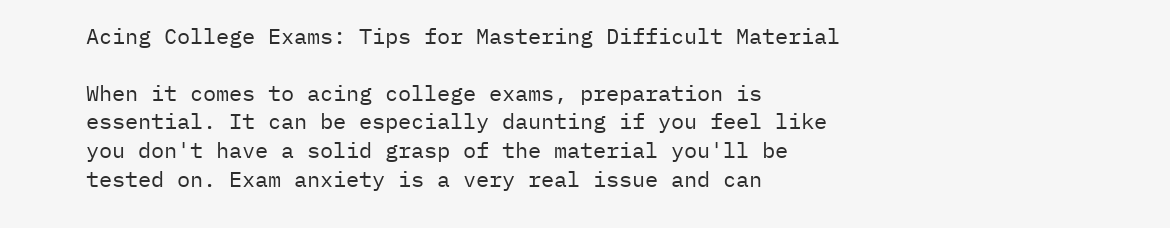Acing College Exams: Tips for Mastering Difficult Material

When it comes to acing college exams, preparation is essential. It can be especially daunting if you feel like you don't have a solid grasp of the material you'll be tested on. Exam anxiety is a very real issue and can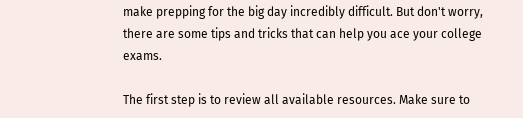make prepping for the big day incredibly difficult. But don't worry, there are some tips and tricks that can help you ace your college exams.

The first step is to review all available resources. Make sure to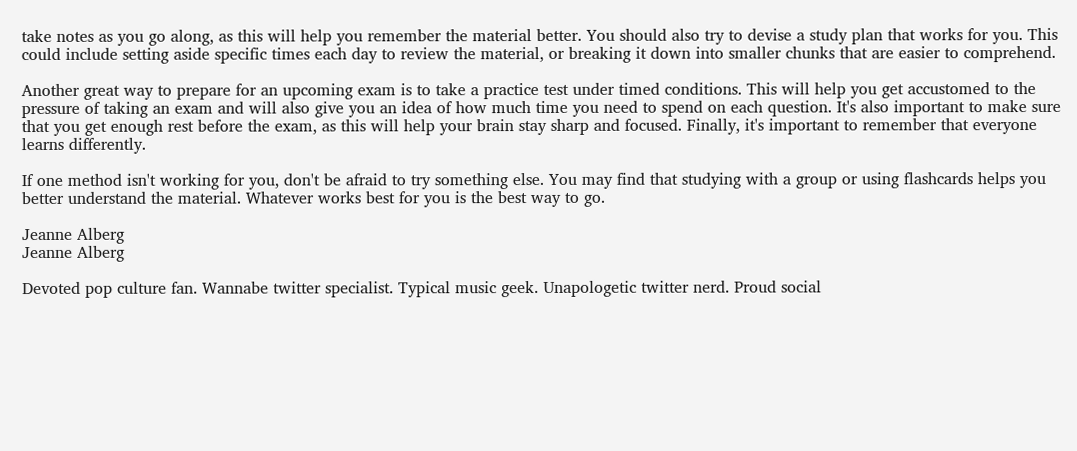take notes as you go along, as this will help you remember the material better. You should also try to devise a study plan that works for you. This could include setting aside specific times each day to review the material, or breaking it down into smaller chunks that are easier to comprehend.

Another great way to prepare for an upcoming exam is to take a practice test under timed conditions. This will help you get accustomed to the pressure of taking an exam and will also give you an idea of how much time you need to spend on each question. It's also important to make sure that you get enough rest before the exam, as this will help your brain stay sharp and focused. Finally, it's important to remember that everyone learns differently.

If one method isn't working for you, don't be afraid to try something else. You may find that studying with a group or using flashcards helps you better understand the material. Whatever works best for you is the best way to go.

Jeanne Alberg
Jeanne Alberg

Devoted pop culture fan. Wannabe twitter specialist. Typical music geek. Unapologetic twitter nerd. Proud social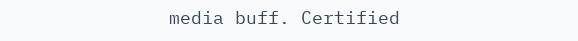media buff. Certified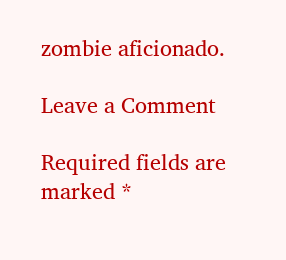zombie aficionado.

Leave a Comment

Required fields are marked *